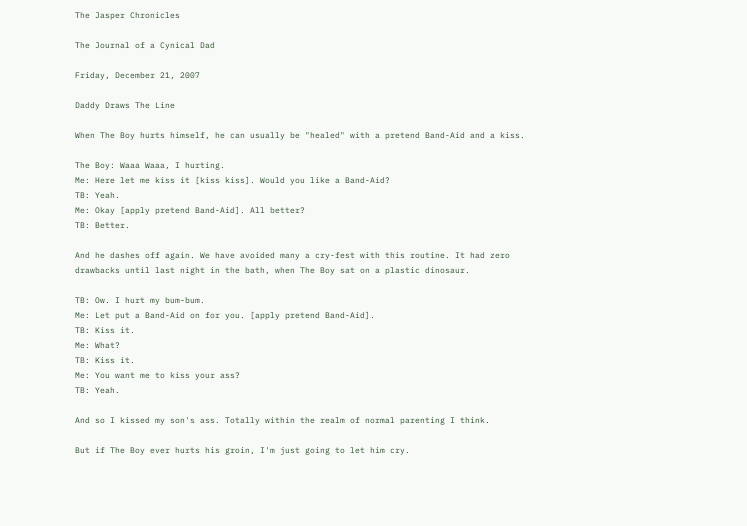The Jasper Chronicles

The Journal of a Cynical Dad

Friday, December 21, 2007

Daddy Draws The Line

When The Boy hurts himself, he can usually be "healed" with a pretend Band-Aid and a kiss.

The Boy: Waaa Waaa, I hurting.
Me: Here let me kiss it [kiss kiss]. Would you like a Band-Aid?
TB: Yeah.
Me: Okay [apply pretend Band-Aid]. All better?
TB: Better.

And he dashes off again. We have avoided many a cry-fest with this routine. It had zero drawbacks until last night in the bath, when The Boy sat on a plastic dinosaur.

TB: Ow. I hurt my bum-bum.
Me: Let put a Band-Aid on for you. [apply pretend Band-Aid].
TB: Kiss it.
Me: What?
TB: Kiss it.
Me: You want me to kiss your ass?
TB: Yeah.

And so I kissed my son's ass. Totally within the realm of normal parenting I think.

But if The Boy ever hurts his groin, I'm just going to let him cry.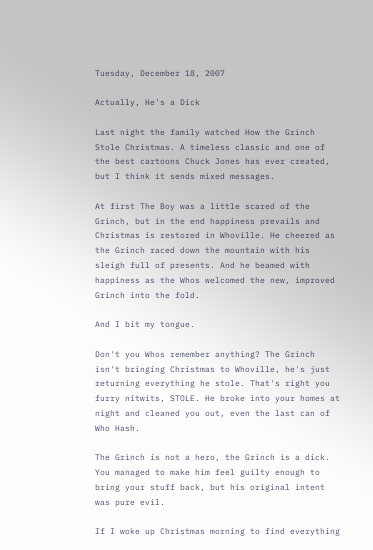Tuesday, December 18, 2007

Actually, He's a Dick

Last night the family watched How the Grinch Stole Christmas. A timeless classic and one of the best cartoons Chuck Jones has ever created, but I think it sends mixed messages.

At first The Boy was a little scared of the Grinch, but in the end happiness prevails and Christmas is restored in Whoville. He cheered as the Grinch raced down the mountain with his sleigh full of presents. And he beamed with happiness as the Whos welcomed the new, improved Grinch into the fold.

And I bit my tongue.

Don't you Whos remember anything? The Grinch isn't bringing Christmas to Whoville, he's just returning everything he stole. That's right you furry nitwits, STOLE. He broke into your homes at night and cleaned you out, even the last can of Who Hash.

The Grinch is not a hero, the Grinch is a dick. You managed to make him feel guilty enough to bring your stuff back, but his original intent was pure evil.

If I woke up Christmas morning to find everything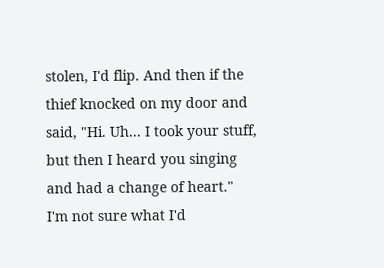stolen, I'd flip. And then if the thief knocked on my door and said, "Hi. Uh... I took your stuff, but then I heard you singing and had a change of heart." I'm not sure what I'd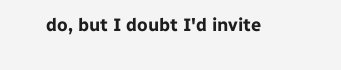do, but I doubt I'd invite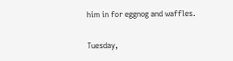him in for eggnog and waffles.

Tuesday,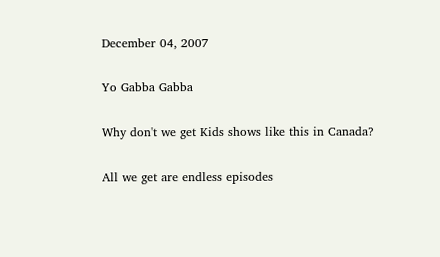December 04, 2007

Yo Gabba Gabba

Why don't we get Kids shows like this in Canada?

All we get are endless episodes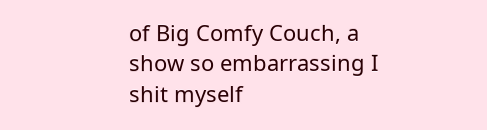of Big Comfy Couch, a show so embarrassing I shit myself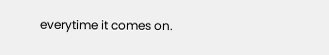everytime it comes on.